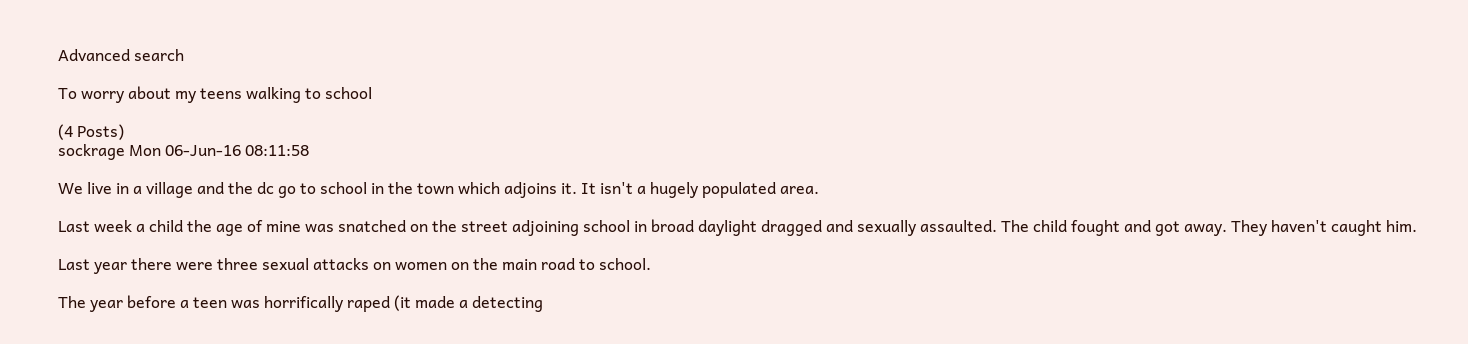Advanced search

To worry about my teens walking to school

(4 Posts)
sockrage Mon 06-Jun-16 08:11:58

We live in a village and the dc go to school in the town which adjoins it. It isn't a hugely populated area.

Last week a child the age of mine was snatched on the street adjoining school in broad daylight dragged and sexually assaulted. The child fought and got away. They haven't caught him.

Last year there were three sexual attacks on women on the main road to school.

The year before a teen was horrifically raped (it made a detecting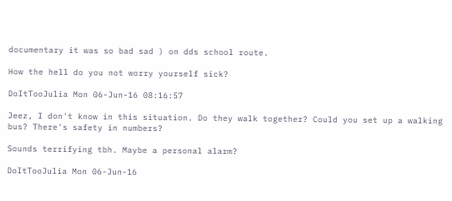documentary it was so bad sad ) on dds school route.

How the hell do you not worry yourself sick?

DoItTooJulia Mon 06-Jun-16 08:16:57

Jeez, I don't know in this situation. Do they walk together? Could you set up a walking bus? There's safety in numbers?

Sounds terrifying tbh. Maybe a personal alarm?

DoItTooJulia Mon 06-Jun-16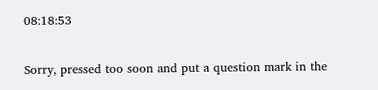08:18:53

Sorry, pressed too soon and put a question mark in the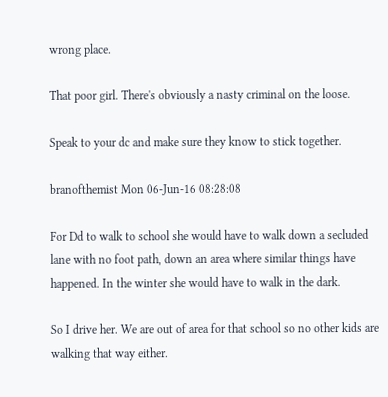wrong place.

That poor girl. There's obviously a nasty criminal on the loose.

Speak to your dc and make sure they know to stick together.

branofthemist Mon 06-Jun-16 08:28:08

For Dd to walk to school she would have to walk down a secluded lane with no foot path, down an area where similar things have happened. In the winter she would have to walk in the dark.

So I drive her. We are out of area for that school so no other kids are walking that way either.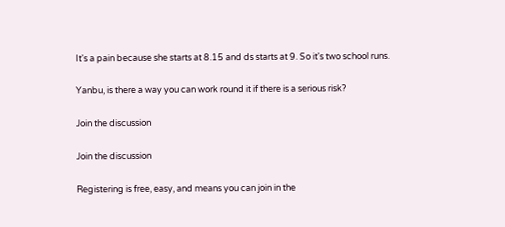It's a pain because she starts at 8.15 and ds starts at 9. So it's two school runs.

Yanbu, is there a way you can work round it if there is a serious risk?

Join the discussion

Join the discussion

Registering is free, easy, and means you can join in the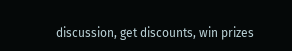discussion, get discounts, win prizes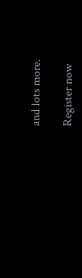and lots more.

Register now